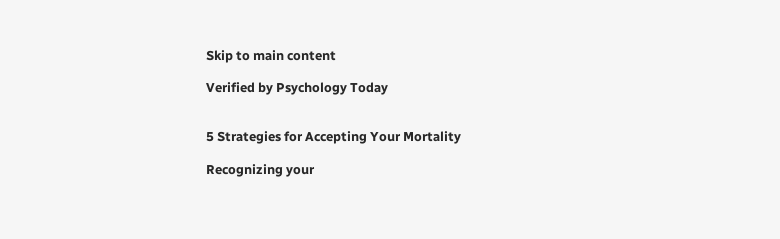Skip to main content

Verified by Psychology Today


5 Strategies for Accepting Your Mortality

Recognizing your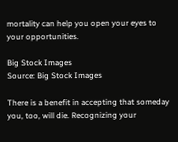mortality can help you open your eyes to your opportunities.

Big Stock Images
Source: Big Stock Images

There is a benefit in accepting that someday you, too, will die. Recognizing your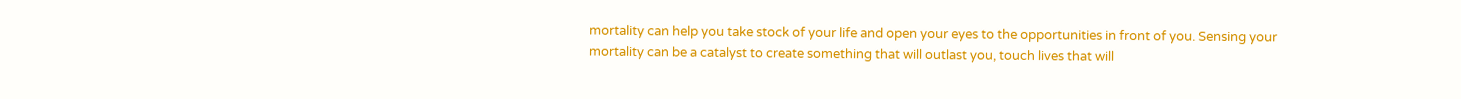mortality can help you take stock of your life and open your eyes to the opportunities in front of you. Sensing your mortality can be a catalyst to create something that will outlast you, touch lives that will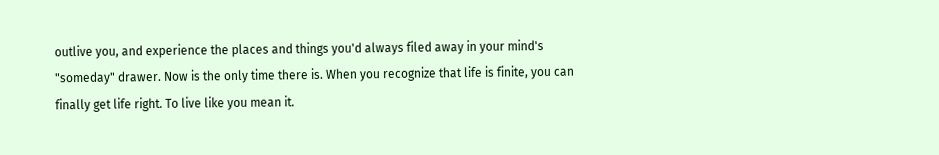outlive you, and experience the places and things you'd always filed away in your mind's "someday" drawer. Now is the only time there is. When you recognize that life is finite, you can finally get life right. To live like you mean it.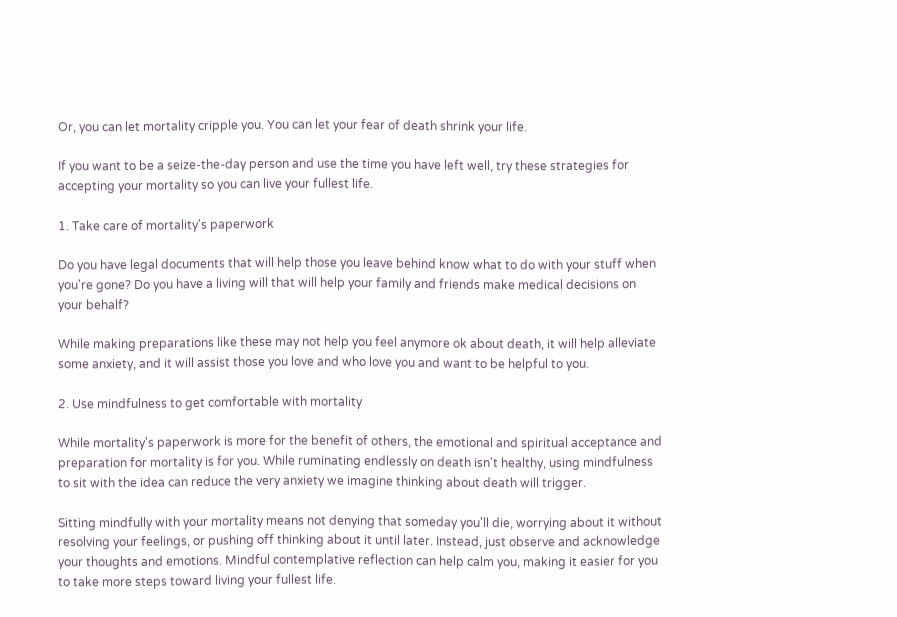Or, you can let mortality cripple you. You can let your fear of death shrink your life.

If you want to be a seize-the-day person and use the time you have left well, try these strategies for accepting your mortality so you can live your fullest life.

1. Take care of mortality's paperwork

Do you have legal documents that will help those you leave behind know what to do with your stuff when you're gone? Do you have a living will that will help your family and friends make medical decisions on your behalf?

While making preparations like these may not help you feel anymore ok about death, it will help alleviate some anxiety, and it will assist those you love and who love you and want to be helpful to you.

2. Use mindfulness to get comfortable with mortality

While mortality's paperwork is more for the benefit of others, the emotional and spiritual acceptance and preparation for mortality is for you. While ruminating endlessly on death isn't healthy, using mindfulness to sit with the idea can reduce the very anxiety we imagine thinking about death will trigger.

Sitting mindfully with your mortality means not denying that someday you'll die, worrying about it without resolving your feelings, or pushing off thinking about it until later. Instead, just observe and acknowledge your thoughts and emotions. Mindful contemplative reflection can help calm you, making it easier for you to take more steps toward living your fullest life.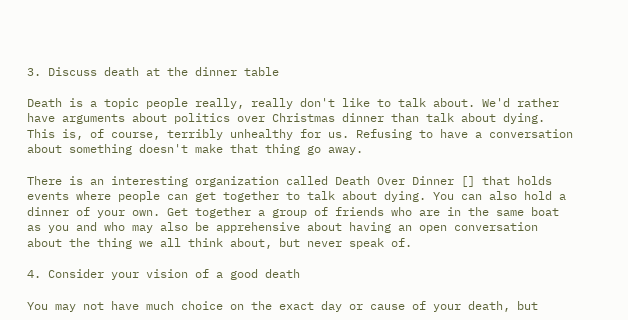3. Discuss death at the dinner table

Death is a topic people really, really don't like to talk about. We'd rather have arguments about politics over Christmas dinner than talk about dying. This is, of course, terribly unhealthy for us. Refusing to have a conversation about something doesn't make that thing go away.

There is an interesting organization called Death Over Dinner [] that holds events where people can get together to talk about dying. You can also hold a dinner of your own. Get together a group of friends who are in the same boat as you and who may also be apprehensive about having an open conversation about the thing we all think about, but never speak of.

4. Consider your vision of a good death

You may not have much choice on the exact day or cause of your death, but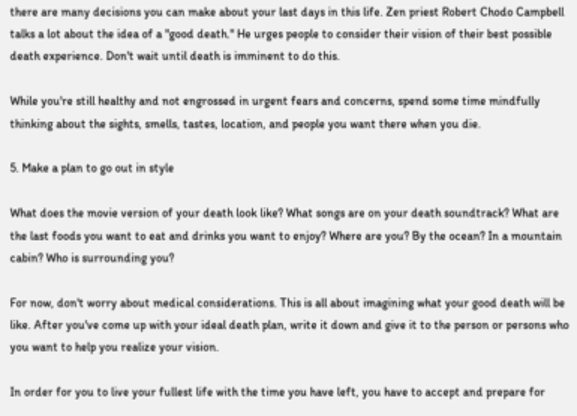there are many decisions you can make about your last days in this life. Zen priest Robert Chodo Campbell talks a lot about the idea of a "good death." He urges people to consider their vision of their best possible death experience. Don't wait until death is imminent to do this.

While you're still healthy and not engrossed in urgent fears and concerns, spend some time mindfully thinking about the sights, smells, tastes, location, and people you want there when you die.

5. Make a plan to go out in style

What does the movie version of your death look like? What songs are on your death soundtrack? What are the last foods you want to eat and drinks you want to enjoy? Where are you? By the ocean? In a mountain cabin? Who is surrounding you?

For now, don't worry about medical considerations. This is all about imagining what your good death will be like. After you've come up with your ideal death plan, write it down and give it to the person or persons who you want to help you realize your vision.

In order for you to live your fullest life with the time you have left, you have to accept and prepare for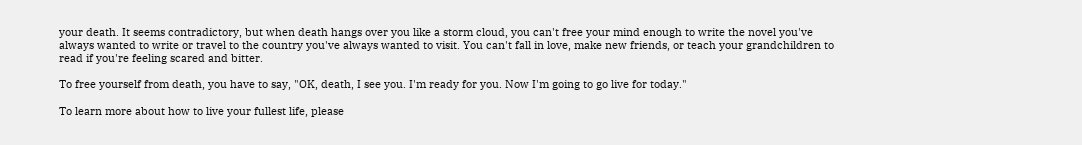your death. It seems contradictory, but when death hangs over you like a storm cloud, you can't free your mind enough to write the novel you've always wanted to write or travel to the country you've always wanted to visit. You can't fall in love, make new friends, or teach your grandchildren to read if you're feeling scared and bitter.

To free yourself from death, you have to say, "OK, death, I see you. I'm ready for you. Now I'm going to go live for today."

To learn more about how to live your fullest life, please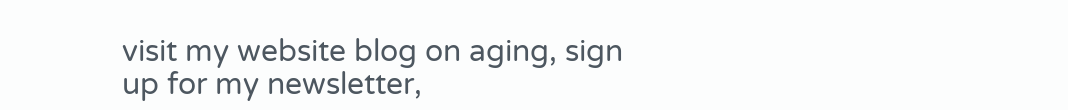visit my website blog on aging, sign up for my newsletter,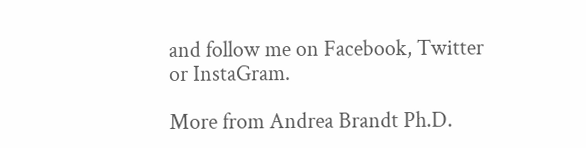and follow me on Facebook, Twitter or InstaGram.

More from Andrea Brandt Ph.D.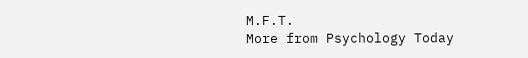M.F.T.
More from Psychology Today